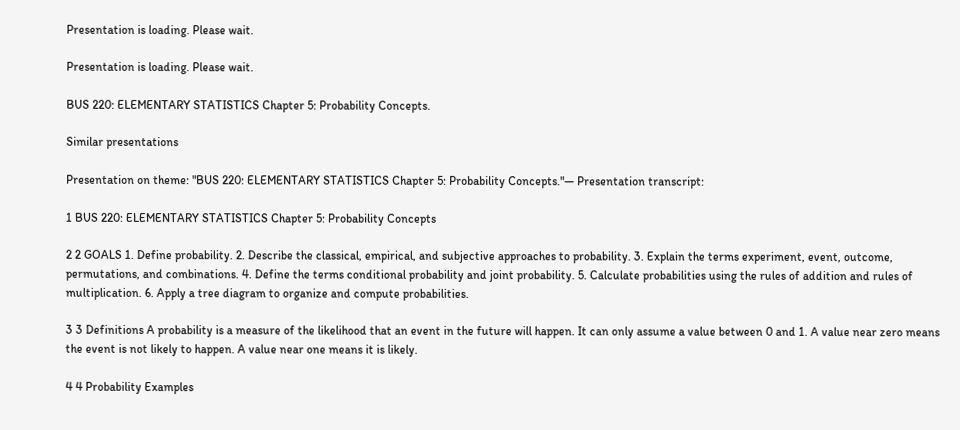Presentation is loading. Please wait.

Presentation is loading. Please wait.

BUS 220: ELEMENTARY STATISTICS Chapter 5: Probability Concepts.

Similar presentations

Presentation on theme: "BUS 220: ELEMENTARY STATISTICS Chapter 5: Probability Concepts."— Presentation transcript:

1 BUS 220: ELEMENTARY STATISTICS Chapter 5: Probability Concepts

2 2 GOALS 1. Define probability. 2. Describe the classical, empirical, and subjective approaches to probability. 3. Explain the terms experiment, event, outcome, permutations, and combinations. 4. Define the terms conditional probability and joint probability. 5. Calculate probabilities using the rules of addition and rules of multiplication. 6. Apply a tree diagram to organize and compute probabilities.

3 3 Definitions A probability is a measure of the likelihood that an event in the future will happen. It can only assume a value between 0 and 1. A value near zero means the event is not likely to happen. A value near one means it is likely.

4 4 Probability Examples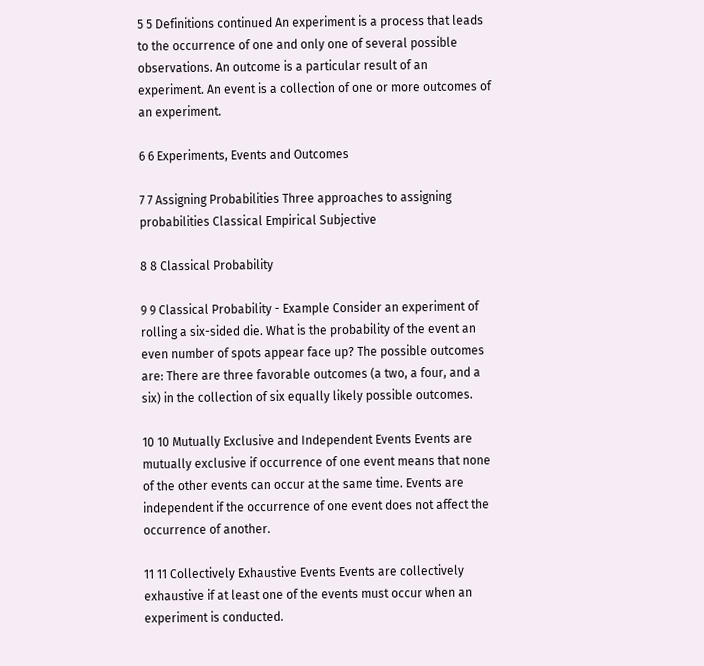5 5 Definitions continued An experiment is a process that leads to the occurrence of one and only one of several possible observations. An outcome is a particular result of an experiment. An event is a collection of one or more outcomes of an experiment.

6 6 Experiments, Events and Outcomes

7 7 Assigning Probabilities Three approaches to assigning probabilities Classical Empirical Subjective

8 8 Classical Probability

9 9 Classical Probability - Example Consider an experiment of rolling a six-sided die. What is the probability of the event an even number of spots appear face up? The possible outcomes are: There are three favorable outcomes (a two, a four, and a six) in the collection of six equally likely possible outcomes.

10 10 Mutually Exclusive and Independent Events Events are mutually exclusive if occurrence of one event means that none of the other events can occur at the same time. Events are independent if the occurrence of one event does not affect the occurrence of another.

11 11 Collectively Exhaustive Events Events are collectively exhaustive if at least one of the events must occur when an experiment is conducted.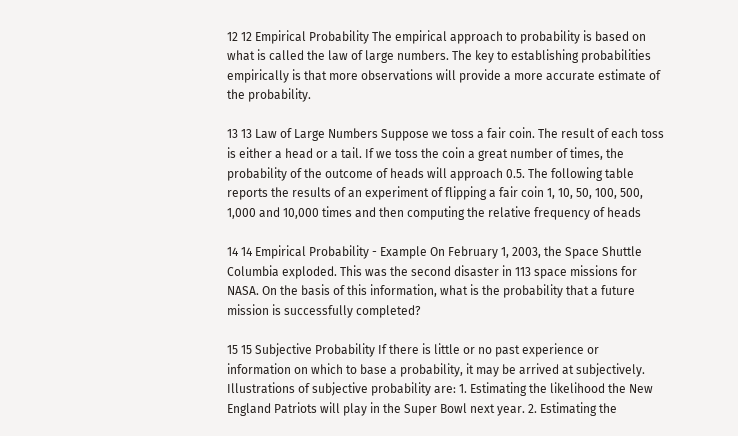12 12 Empirical Probability The empirical approach to probability is based on what is called the law of large numbers. The key to establishing probabilities empirically is that more observations will provide a more accurate estimate of the probability.

13 13 Law of Large Numbers Suppose we toss a fair coin. The result of each toss is either a head or a tail. If we toss the coin a great number of times, the probability of the outcome of heads will approach 0.5. The following table reports the results of an experiment of flipping a fair coin 1, 10, 50, 100, 500, 1,000 and 10,000 times and then computing the relative frequency of heads

14 14 Empirical Probability - Example On February 1, 2003, the Space Shuttle Columbia exploded. This was the second disaster in 113 space missions for NASA. On the basis of this information, what is the probability that a future mission is successfully completed?

15 15 Subjective Probability If there is little or no past experience or information on which to base a probability, it may be arrived at subjectively. Illustrations of subjective probability are: 1. Estimating the likelihood the New England Patriots will play in the Super Bowl next year. 2. Estimating the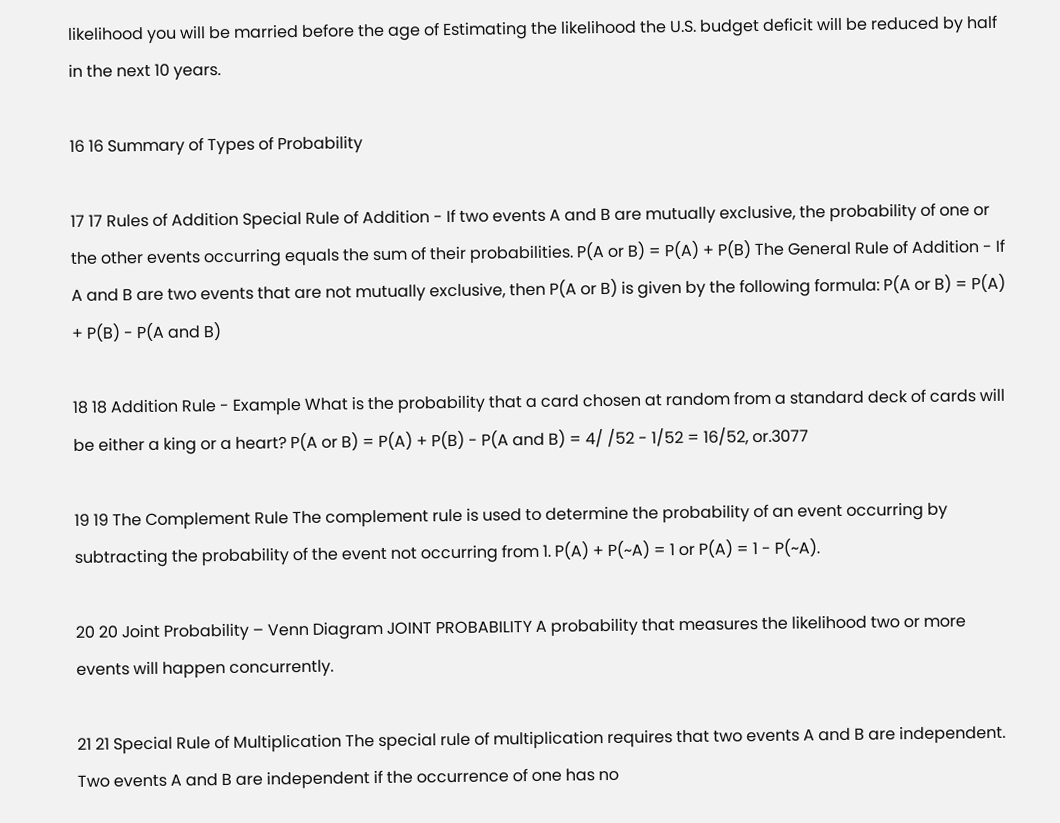likelihood you will be married before the age of Estimating the likelihood the U.S. budget deficit will be reduced by half in the next 10 years.

16 16 Summary of Types of Probability

17 17 Rules of Addition Special Rule of Addition - If two events A and B are mutually exclusive, the probability of one or the other events occurring equals the sum of their probabilities. P(A or B) = P(A) + P(B) The General Rule of Addition - If A and B are two events that are not mutually exclusive, then P(A or B) is given by the following formula: P(A or B) = P(A) + P(B) - P(A and B)

18 18 Addition Rule - Example What is the probability that a card chosen at random from a standard deck of cards will be either a king or a heart? P(A or B) = P(A) + P(B) - P(A and B) = 4/ /52 - 1/52 = 16/52, or.3077

19 19 The Complement Rule The complement rule is used to determine the probability of an event occurring by subtracting the probability of the event not occurring from 1. P(A) + P(~A) = 1 or P(A) = 1 - P(~A).

20 20 Joint Probability – Venn Diagram JOINT PROBABILITY A probability that measures the likelihood two or more events will happen concurrently.

21 21 Special Rule of Multiplication The special rule of multiplication requires that two events A and B are independent. Two events A and B are independent if the occurrence of one has no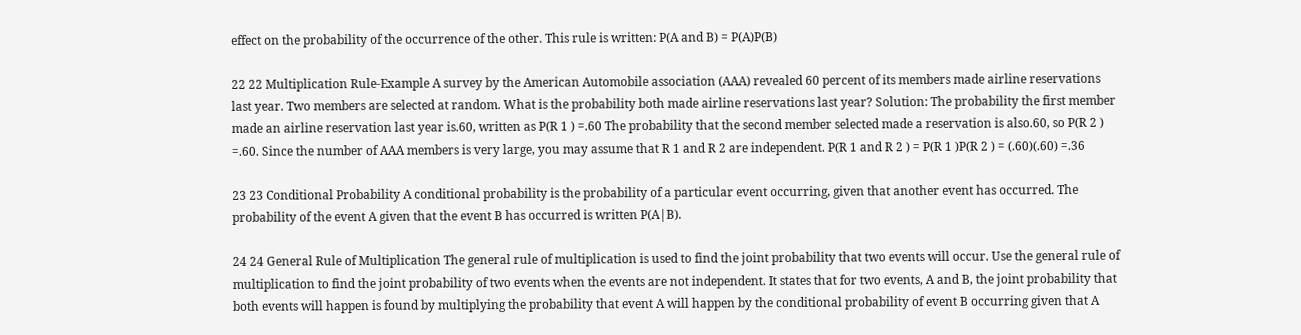effect on the probability of the occurrence of the other. This rule is written: P(A and B) = P(A)P(B)

22 22 Multiplication Rule-Example A survey by the American Automobile association (AAA) revealed 60 percent of its members made airline reservations last year. Two members are selected at random. What is the probability both made airline reservations last year? Solution: The probability the first member made an airline reservation last year is.60, written as P(R 1 ) =.60 The probability that the second member selected made a reservation is also.60, so P(R 2 ) =.60. Since the number of AAA members is very large, you may assume that R 1 and R 2 are independent. P(R 1 and R 2 ) = P(R 1 )P(R 2 ) = (.60)(.60) =.36

23 23 Conditional Probability A conditional probability is the probability of a particular event occurring, given that another event has occurred. The probability of the event A given that the event B has occurred is written P(A|B).

24 24 General Rule of Multiplication The general rule of multiplication is used to find the joint probability that two events will occur. Use the general rule of multiplication to find the joint probability of two events when the events are not independent. It states that for two events, A and B, the joint probability that both events will happen is found by multiplying the probability that event A will happen by the conditional probability of event B occurring given that A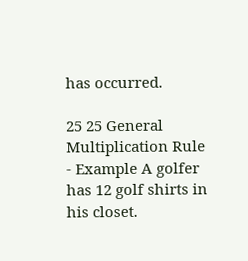has occurred.

25 25 General Multiplication Rule - Example A golfer has 12 golf shirts in his closet.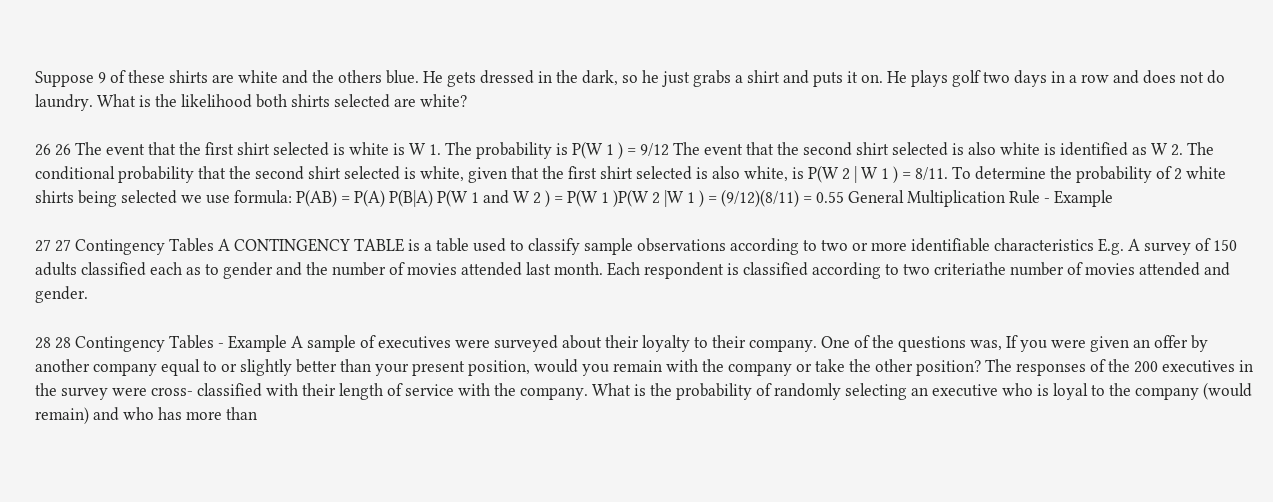Suppose 9 of these shirts are white and the others blue. He gets dressed in the dark, so he just grabs a shirt and puts it on. He plays golf two days in a row and does not do laundry. What is the likelihood both shirts selected are white?

26 26 The event that the first shirt selected is white is W 1. The probability is P(W 1 ) = 9/12 The event that the second shirt selected is also white is identified as W 2. The conditional probability that the second shirt selected is white, given that the first shirt selected is also white, is P(W 2 | W 1 ) = 8/11. To determine the probability of 2 white shirts being selected we use formula: P(AB) = P(A) P(B|A) P(W 1 and W 2 ) = P(W 1 )P(W 2 |W 1 ) = (9/12)(8/11) = 0.55 General Multiplication Rule - Example

27 27 Contingency Tables A CONTINGENCY TABLE is a table used to classify sample observations according to two or more identifiable characteristics E.g. A survey of 150 adults classified each as to gender and the number of movies attended last month. Each respondent is classified according to two criteriathe number of movies attended and gender.

28 28 Contingency Tables - Example A sample of executives were surveyed about their loyalty to their company. One of the questions was, If you were given an offer by another company equal to or slightly better than your present position, would you remain with the company or take the other position? The responses of the 200 executives in the survey were cross- classified with their length of service with the company. What is the probability of randomly selecting an executive who is loyal to the company (would remain) and who has more than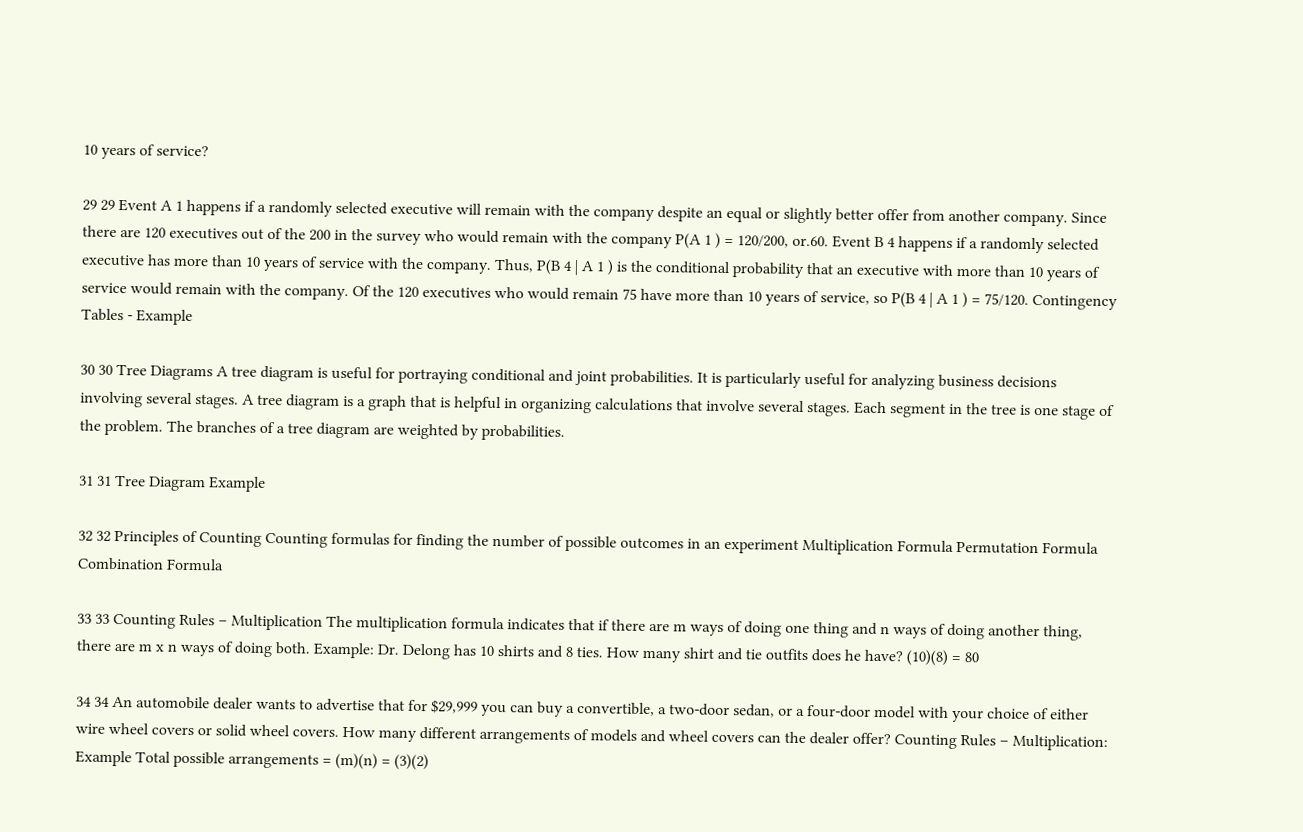10 years of service?

29 29 Event A 1 happens if a randomly selected executive will remain with the company despite an equal or slightly better offer from another company. Since there are 120 executives out of the 200 in the survey who would remain with the company P(A 1 ) = 120/200, or.60. Event B 4 happens if a randomly selected executive has more than 10 years of service with the company. Thus, P(B 4 | A 1 ) is the conditional probability that an executive with more than 10 years of service would remain with the company. Of the 120 executives who would remain 75 have more than 10 years of service, so P(B 4 | A 1 ) = 75/120. Contingency Tables - Example

30 30 Tree Diagrams A tree diagram is useful for portraying conditional and joint probabilities. It is particularly useful for analyzing business decisions involving several stages. A tree diagram is a graph that is helpful in organizing calculations that involve several stages. Each segment in the tree is one stage of the problem. The branches of a tree diagram are weighted by probabilities.

31 31 Tree Diagram Example

32 32 Principles of Counting Counting formulas for finding the number of possible outcomes in an experiment Multiplication Formula Permutation Formula Combination Formula

33 33 Counting Rules – Multiplication The multiplication formula indicates that if there are m ways of doing one thing and n ways of doing another thing, there are m x n ways of doing both. Example: Dr. Delong has 10 shirts and 8 ties. How many shirt and tie outfits does he have? (10)(8) = 80

34 34 An automobile dealer wants to advertise that for $29,999 you can buy a convertible, a two-door sedan, or a four-door model with your choice of either wire wheel covers or solid wheel covers. How many different arrangements of models and wheel covers can the dealer offer? Counting Rules – Multiplication: Example Total possible arrangements = (m)(n) = (3)(2)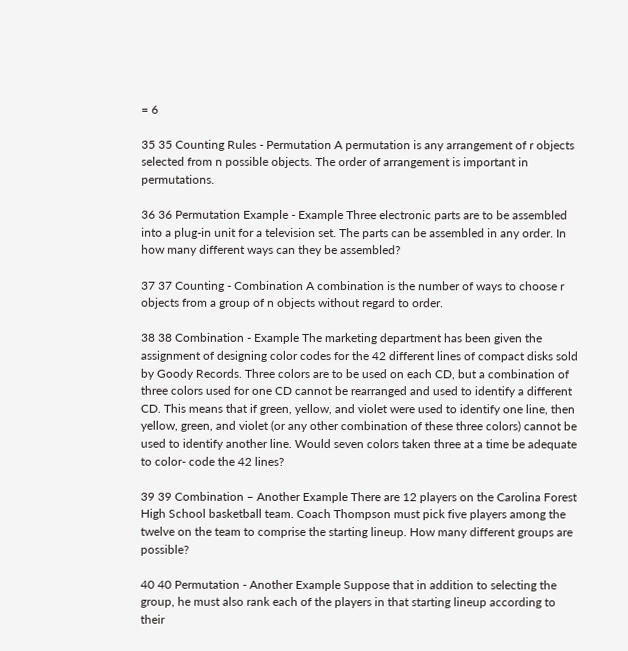= 6

35 35 Counting Rules - Permutation A permutation is any arrangement of r objects selected from n possible objects. The order of arrangement is important in permutations.

36 36 Permutation Example - Example Three electronic parts are to be assembled into a plug-in unit for a television set. The parts can be assembled in any order. In how many different ways can they be assembled?

37 37 Counting - Combination A combination is the number of ways to choose r objects from a group of n objects without regard to order.

38 38 Combination - Example The marketing department has been given the assignment of designing color codes for the 42 different lines of compact disks sold by Goody Records. Three colors are to be used on each CD, but a combination of three colors used for one CD cannot be rearranged and used to identify a different CD. This means that if green, yellow, and violet were used to identify one line, then yellow, green, and violet (or any other combination of these three colors) cannot be used to identify another line. Would seven colors taken three at a time be adequate to color- code the 42 lines?

39 39 Combination – Another Example There are 12 players on the Carolina Forest High School basketball team. Coach Thompson must pick five players among the twelve on the team to comprise the starting lineup. How many different groups are possible?

40 40 Permutation - Another Example Suppose that in addition to selecting the group, he must also rank each of the players in that starting lineup according to their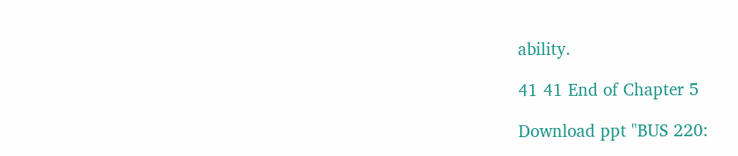ability.

41 41 End of Chapter 5

Download ppt "BUS 220: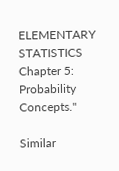ELEMENTARY STATISTICS Chapter 5: Probability Concepts."

Similar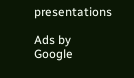presentations

Ads by Google